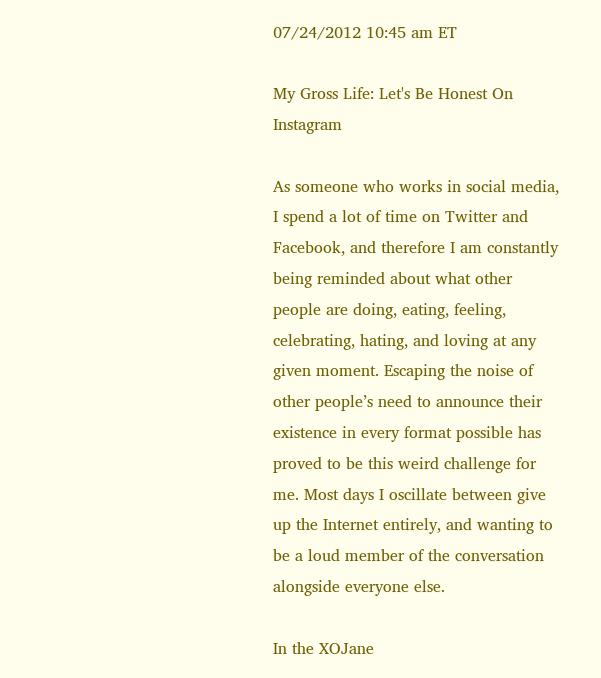07/24/2012 10:45 am ET

My Gross Life: Let's Be Honest On Instagram

As someone who works in social media, I spend a lot of time on Twitter and Facebook, and therefore I am constantly being reminded about what other people are doing, eating, feeling, celebrating, hating, and loving at any given moment. Escaping the noise of other people’s need to announce their existence in every format possible has proved to be this weird challenge for me. Most days I oscillate between give up the Internet entirely, and wanting to be a loud member of the conversation alongside everyone else.

In the XOJane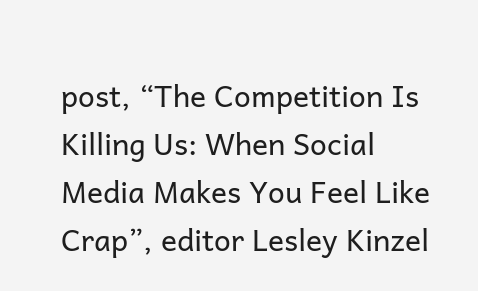post, “The Competition Is Killing Us: When Social Media Makes You Feel Like Crap”, editor Lesley Kinzel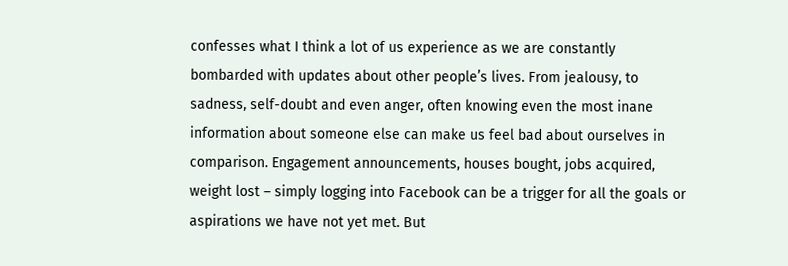confesses what I think a lot of us experience as we are constantly bombarded with updates about other people’s lives. From jealousy, to sadness, self-doubt and even anger, often knowing even the most inane information about someone else can make us feel bad about ourselves in comparison. Engagement announcements, houses bought, jobs acquired, weight lost – simply logging into Facebook can be a trigger for all the goals or aspirations we have not yet met. But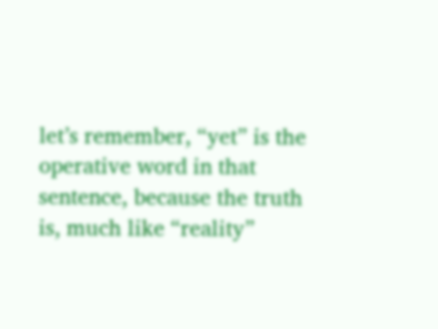let’s remember, “yet” is the operative word in that sentence, because the truth is, much like “reality”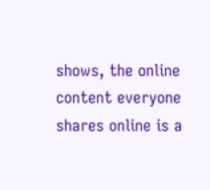shows, the online content everyone shares online is a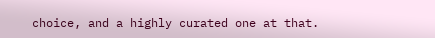choice, and a highly curated one at that.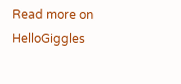Read more on HelloGiggles